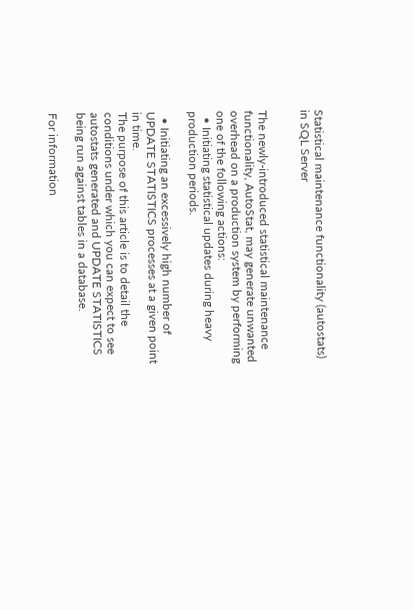Statistical maintenance functionality (autostats) in SQL Server


The newly-introduced statistical maintenance functionality, AutoStat, may generate unwanted overhead on a production system by performing one of the following actions:
  • Initiating statistical updates during heavy production periods.

  • Initiating an excessively high number of UPDATE STATISTICS processes at a given point in time.
The purpose of this article is to detail the conditions under which you can expect to see autostats generated and UPDATE STATISTICS being run against tables in a database.

For information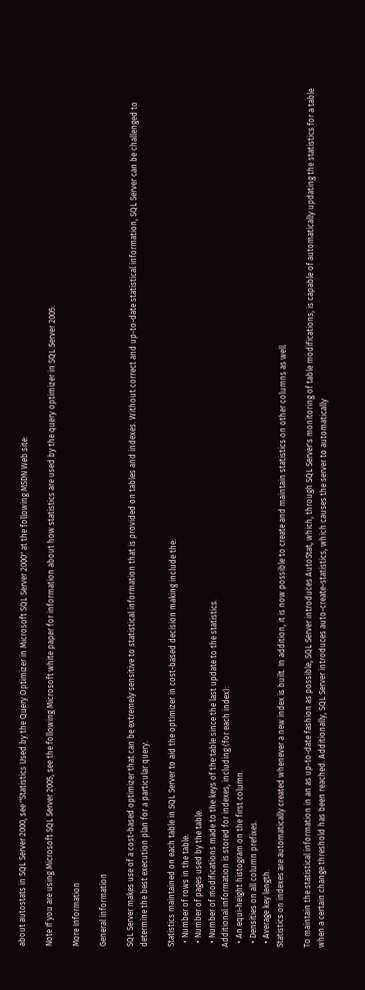about autostats in SQL Server 2000, see "Statistics Used by the Query Optimizer in Microsoft SQL Server 2000" at the following MSDN Web site:

Note If you are using Microsoft SQL Server 2005, see the following Microsoft white paper for information about how statistics are used by the query optimizer in SQL Server 2005:

More Information

General information

SQL Server makes use of a cost-based optimizer that can be extremely sensitive to statistical information that is provided on tables and indexes. Without correct and up-to-date statistical information, SQL Server can be challenged to determine the best execution plan for a particular query.

Statistics maintained on each table in SQL Server to aid the optimizer in cost-based decision making include the:
  • Number of rows in the table.
  • Number of pages used by the table.
  • Number of modifications made to the keys of the table since the last update to the statistics.
Additional information is stored for indexes, including (for each index):
  • An equi-height histogram on the first column.
  • Densities on all column prefixes.
  • Average key length.
Statistics on indexes are automatically created whenever a new index is built. In addition, it is now possible to create and maintain statistics on other columns as well.

To maintain the statistical information in an as up-to-date fashion as possible, SQL Server introduces AutoStat, which, through SQL Server's monitoring of table modifications, is capable of automatically updating the statistics for a table when a certain change threshold has been reached. Additionally, SQL Server introduces auto-create-statistics, which causes the server to automatically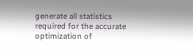generate all statistics required for the accurate optimization of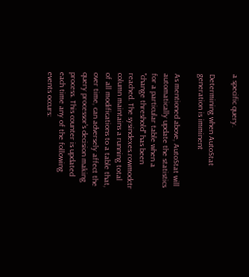a specific query.

Determining when AutoStat generation is imminent

As mentioned above, AutoStat will automatically update the statistics for a particular table when a "change threshold" has been reached. The sysindexes.rowmodctr column maintains a running total of all modifications to a table that, over time, can adversely affect the query processor's decision making process. This counter is updated each time any of the following events occurs: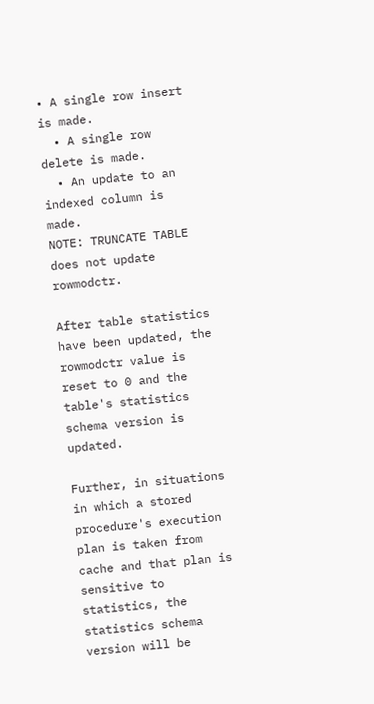• A single row insert is made.
  • A single row delete is made.
  • An update to an indexed column is made.
NOTE: TRUNCATE TABLE does not update rowmodctr.

After table statistics have been updated, the rowmodctr value is reset to 0 and the table's statistics schema version is updated.

Further, in situations in which a stored procedure's execution plan is taken from cache and that plan is sensitive to statistics, the statistics schema version will be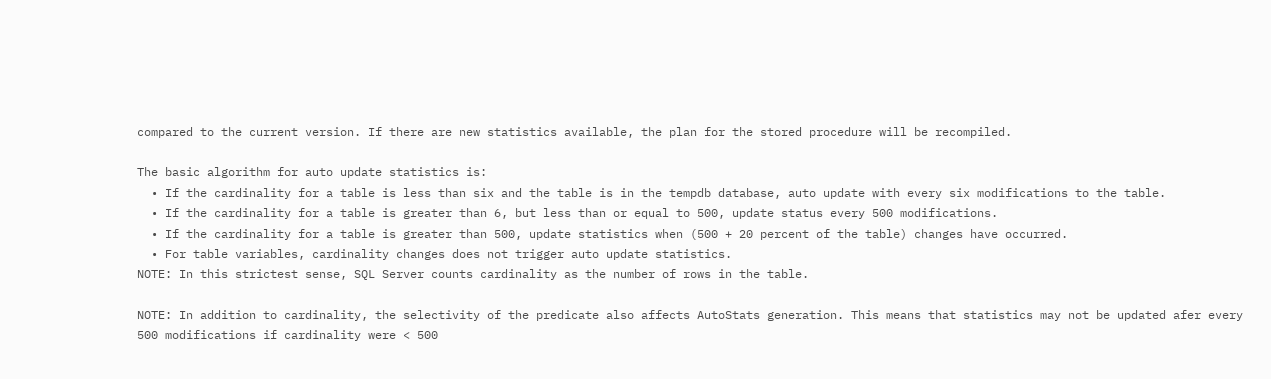compared to the current version. If there are new statistics available, the plan for the stored procedure will be recompiled.

The basic algorithm for auto update statistics is:
  • If the cardinality for a table is less than six and the table is in the tempdb database, auto update with every six modifications to the table.
  • If the cardinality for a table is greater than 6, but less than or equal to 500, update status every 500 modifications.
  • If the cardinality for a table is greater than 500, update statistics when (500 + 20 percent of the table) changes have occurred.
  • For table variables, cardinality changes does not trigger auto update statistics.
NOTE: In this strictest sense, SQL Server counts cardinality as the number of rows in the table.

NOTE: In addition to cardinality, the selectivity of the predicate also affects AutoStats generation. This means that statistics may not be updated afer every 500 modifications if cardinality were < 500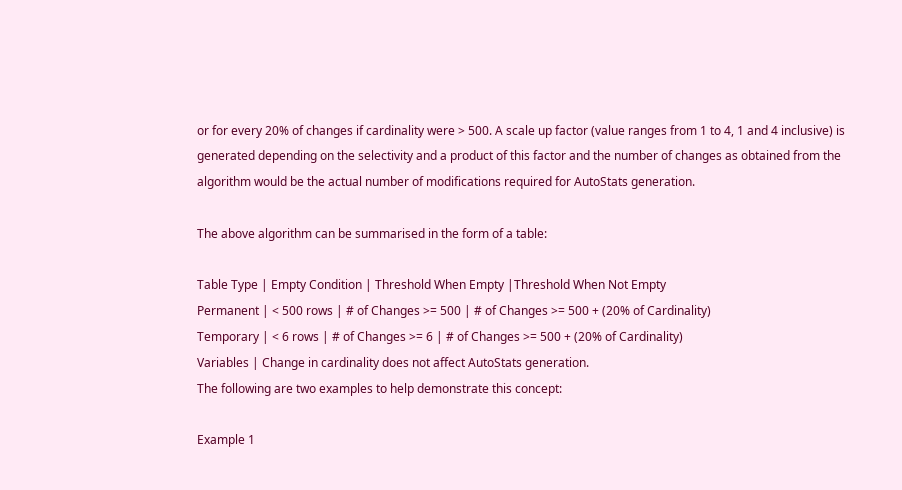or for every 20% of changes if cardinality were > 500. A scale up factor (value ranges from 1 to 4, 1 and 4 inclusive) is generated depending on the selectivity and a product of this factor and the number of changes as obtained from the algorithm would be the actual number of modifications required for AutoStats generation.

The above algorithm can be summarised in the form of a table:

Table Type | Empty Condition | Threshold When Empty |Threshold When Not Empty
Permanent | < 500 rows | # of Changes >= 500 | # of Changes >= 500 + (20% of Cardinality)
Temporary | < 6 rows | # of Changes >= 6 | # of Changes >= 500 + (20% of Cardinality)
Variables | Change in cardinality does not affect AutoStats generation.
The following are two examples to help demonstrate this concept:

Example 1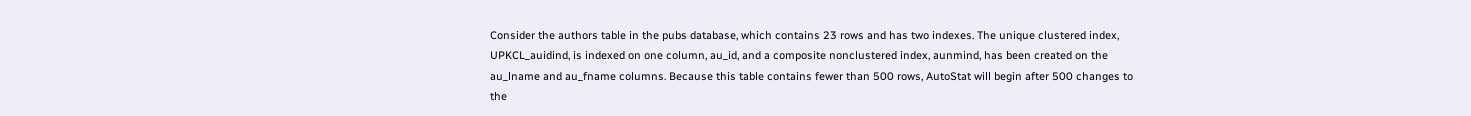Consider the authors table in the pubs database, which contains 23 rows and has two indexes. The unique clustered index, UPKCL_auidind, is indexed on one column, au_id, and a composite nonclustered index, aunmind, has been created on the au_lname and au_fname columns. Because this table contains fewer than 500 rows, AutoStat will begin after 500 changes to the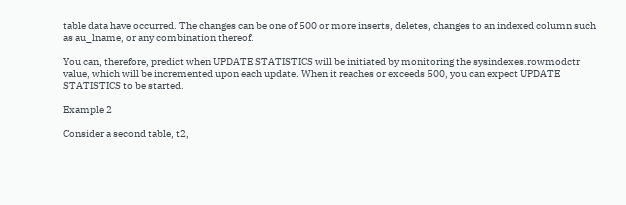table data have occurred. The changes can be one of 500 or more inserts, deletes, changes to an indexed column such as au_lname, or any combination thereof.

You can, therefore, predict when UPDATE STATISTICS will be initiated by monitoring the sysindexes.rowmodctr value, which will be incremented upon each update. When it reaches or exceeds 500, you can expect UPDATE STATISTICS to be started.

Example 2

Consider a second table, t2,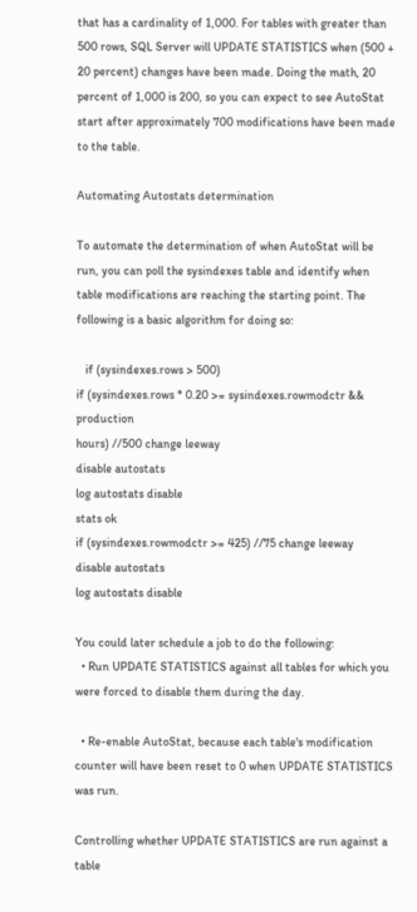that has a cardinality of 1,000. For tables with greater than 500 rows, SQL Server will UPDATE STATISTICS when (500 + 20 percent) changes have been made. Doing the math, 20 percent of 1,000 is 200, so you can expect to see AutoStat start after approximately 700 modifications have been made to the table.

Automating Autostats determination

To automate the determination of when AutoStat will be run, you can poll the sysindexes table and identify when table modifications are reaching the starting point. The following is a basic algorithm for doing so:

   if (sysindexes.rows > 500)
if (sysindexes.rows * 0.20 >= sysindexes.rowmodctr && production
hours) //500 change leeway
disable autostats
log autostats disable
stats ok
if (sysindexes.rowmodctr >= 425) //75 change leeway
disable autostats
log autostats disable

You could later schedule a job to do the following:
  • Run UPDATE STATISTICS against all tables for which you were forced to disable them during the day.

  • Re-enable AutoStat, because each table's modification counter will have been reset to 0 when UPDATE STATISTICS was run.

Controlling whether UPDATE STATISTICS are run against a table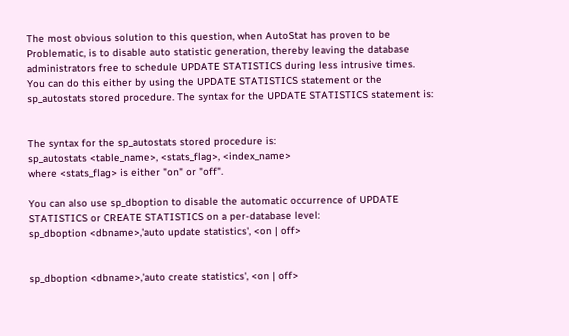The most obvious solution to this question, when AutoStat has proven to be Problematic, is to disable auto statistic generation, thereby leaving the database administrators free to schedule UPDATE STATISTICS during less intrusive times. You can do this either by using the UPDATE STATISTICS statement or the sp_autostats stored procedure. The syntax for the UPDATE STATISTICS statement is:


The syntax for the sp_autostats stored procedure is:
sp_autostats <table_name>, <stats_flag>, <index_name>
where <stats_flag> is either "on" or "off".

You can also use sp_dboption to disable the automatic occurrence of UPDATE STATISTICS or CREATE STATISTICS on a per-database level:
sp_dboption <dbname>,'auto update statistics', <on | off>


sp_dboption <dbname>,'auto create statistics', <on | off>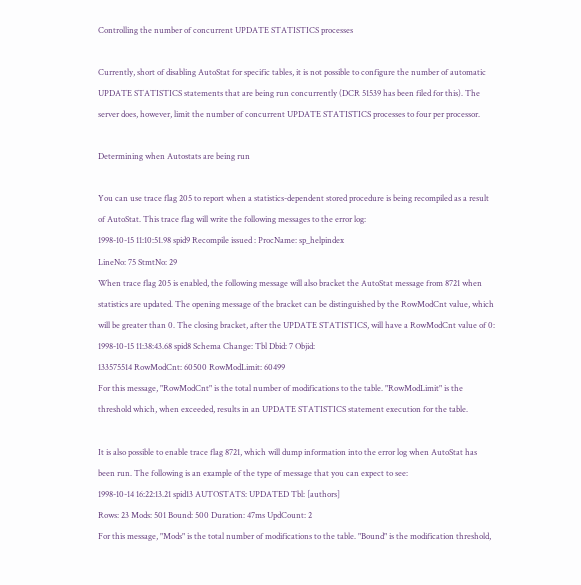Controlling the number of concurrent UPDATE STATISTICS processes

Currently, short of disabling AutoStat for specific tables, it is not possible to configure the number of automatic UPDATE STATISTICS statements that are being run concurrently (DCR 51539 has been filed for this). The server does, however, limit the number of concurrent UPDATE STATISTICS processes to four per processor.

Determining when Autostats are being run

You can use trace flag 205 to report when a statistics-dependent stored procedure is being recompiled as a result of AutoStat. This trace flag will write the following messages to the error log:
1998-10-15 11:10:51.98 spid9 Recompile issued : ProcName: sp_helpindex
LineNo: 75 StmtNo: 29
When trace flag 205 is enabled, the following message will also bracket the AutoStat message from 8721 when statistics are updated. The opening message of the bracket can be distinguished by the RowModCnt value, which will be greater than 0. The closing bracket, after the UPDATE STATISTICS, will have a RowModCnt value of 0:
1998-10-15 11:38:43.68 spid8 Schema Change: Tbl Dbid: 7 Objid:
133575514 RowModCnt: 60500 RowModLimit: 60499
For this message, "RowModCnt" is the total number of modifications to the table. "RowModLimit" is the threshold which, when exceeded, results in an UPDATE STATISTICS statement execution for the table.

It is also possible to enable trace flag 8721, which will dump information into the error log when AutoStat has been run. The following is an example of the type of message that you can expect to see:
1998-10-14 16:22:13.21 spid13 AUTOSTATS: UPDATED Tbl: [authors]
Rows: 23 Mods: 501 Bound: 500 Duration: 47ms UpdCount: 2
For this message, "Mods" is the total number of modifications to the table. "Bound" is the modification threshold,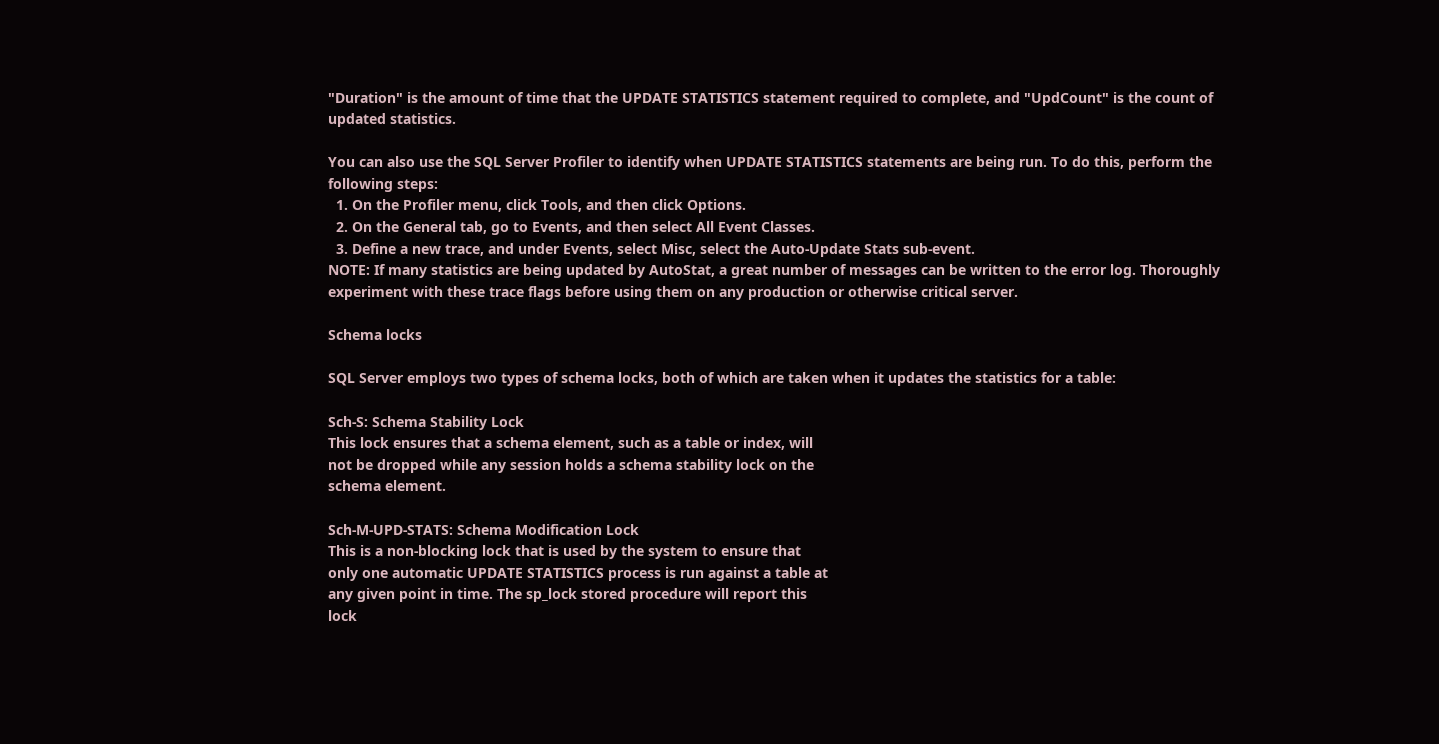"Duration" is the amount of time that the UPDATE STATISTICS statement required to complete, and "UpdCount" is the count of updated statistics.

You can also use the SQL Server Profiler to identify when UPDATE STATISTICS statements are being run. To do this, perform the following steps:
  1. On the Profiler menu, click Tools, and then click Options.
  2. On the General tab, go to Events, and then select All Event Classes.
  3. Define a new trace, and under Events, select Misc, select the Auto-Update Stats sub-event.
NOTE: If many statistics are being updated by AutoStat, a great number of messages can be written to the error log. Thoroughly experiment with these trace flags before using them on any production or otherwise critical server.

Schema locks

SQL Server employs two types of schema locks, both of which are taken when it updates the statistics for a table:

Sch-S: Schema Stability Lock
This lock ensures that a schema element, such as a table or index, will
not be dropped while any session holds a schema stability lock on the
schema element.

Sch-M-UPD-STATS: Schema Modification Lock
This is a non-blocking lock that is used by the system to ensure that
only one automatic UPDATE STATISTICS process is run against a table at
any given point in time. The sp_lock stored procedure will report this
lock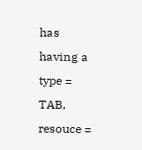has having a type = TAB, resouce =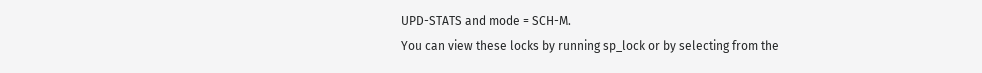UPD-STATS and mode = SCH-M.
You can view these locks by running sp_lock or by selecting from the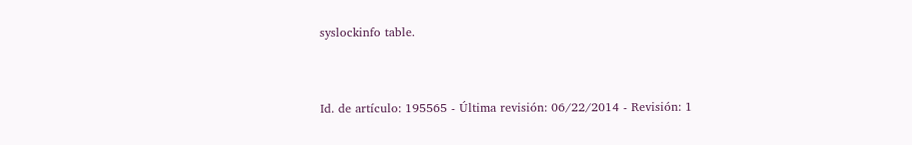syslockinfo table.


Id. de artículo: 195565 - Última revisión: 06/22/2014 - Revisión: 1